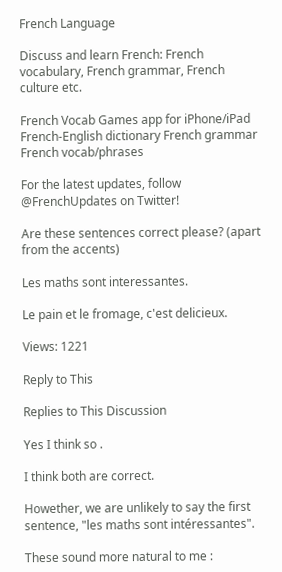French Language

Discuss and learn French: French vocabulary, French grammar, French culture etc.

French Vocab Games app for iPhone/iPad French-English dictionary French grammar French vocab/phrases

For the latest updates, follow @FrenchUpdates on Twitter!

Are these sentences correct please? (apart from the accents)

Les maths sont interessantes.

Le pain et le fromage, c'est delicieux.

Views: 1221

Reply to This

Replies to This Discussion

Yes I think so .

I think both are correct.

Howether, we are unlikely to say the first sentence, "les maths sont intéressantes".

These sound more natural to me :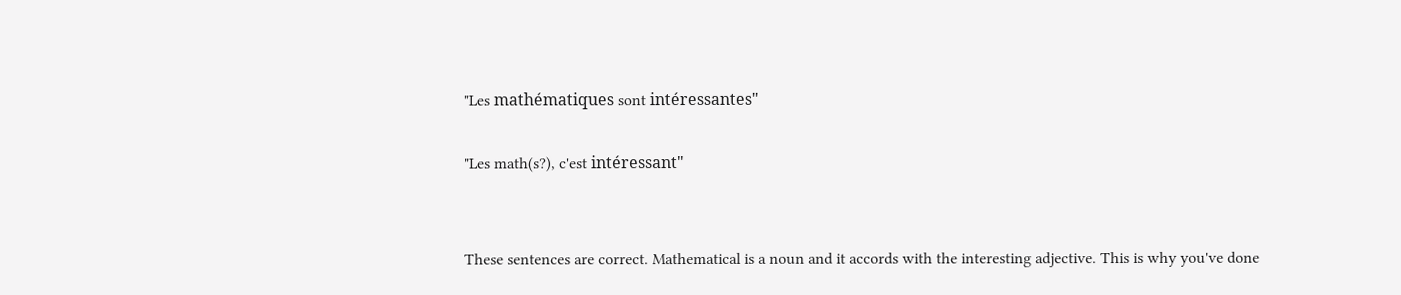"Les mathématiques sont intéressantes"

"Les math(s?), c'est intéressant"


These sentences are correct. Mathematical is a noun and it accords with the interesting adjective. This is why you've done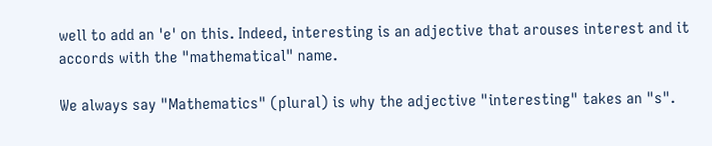well to add an 'e' on this. Indeed, interesting is an adjective that arouses interest and it accords with the "mathematical" name.

We always say "Mathematics" (plural) is why the adjective "interesting" takes an "s".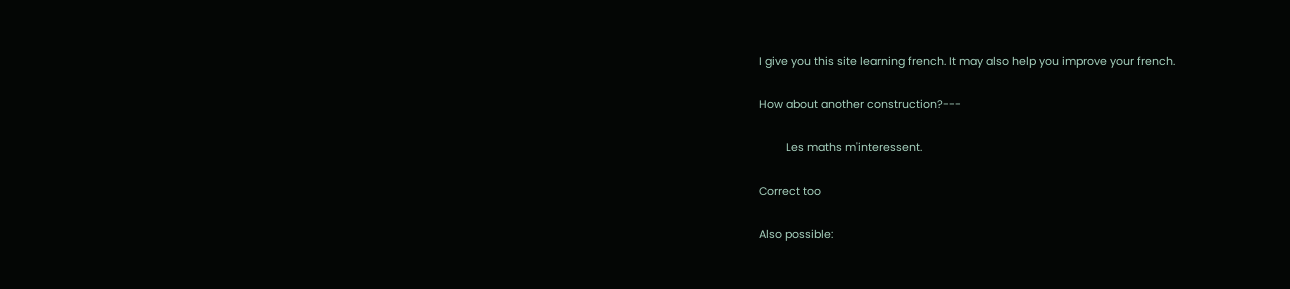I give you this site learning french. It may also help you improve your french.

How about another construction?---

         Les maths m'interessent.

Correct too

Also possible: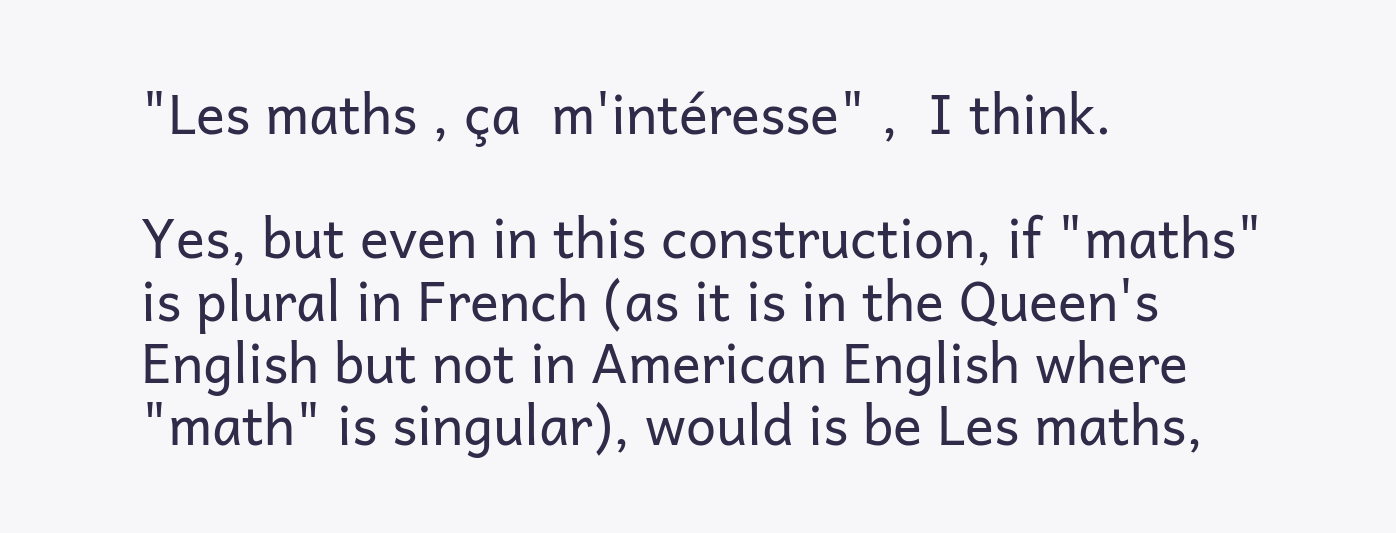"Les maths , ça  m'intéresse" ,  I think.

Yes, but even in this construction, if "maths" is plural in French (as it is in the Queen's English but not in American English where "math" is singular), would is be Les maths,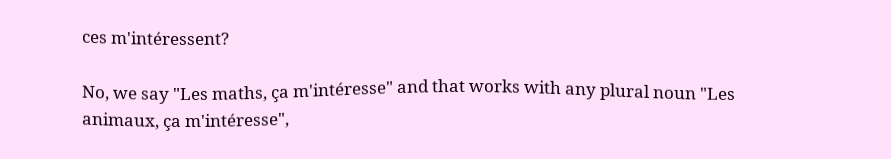ces m'intéressent?

No, we say "Les maths, ça m'intéresse" and that works with any plural noun "Les animaux, ça m'intéresse",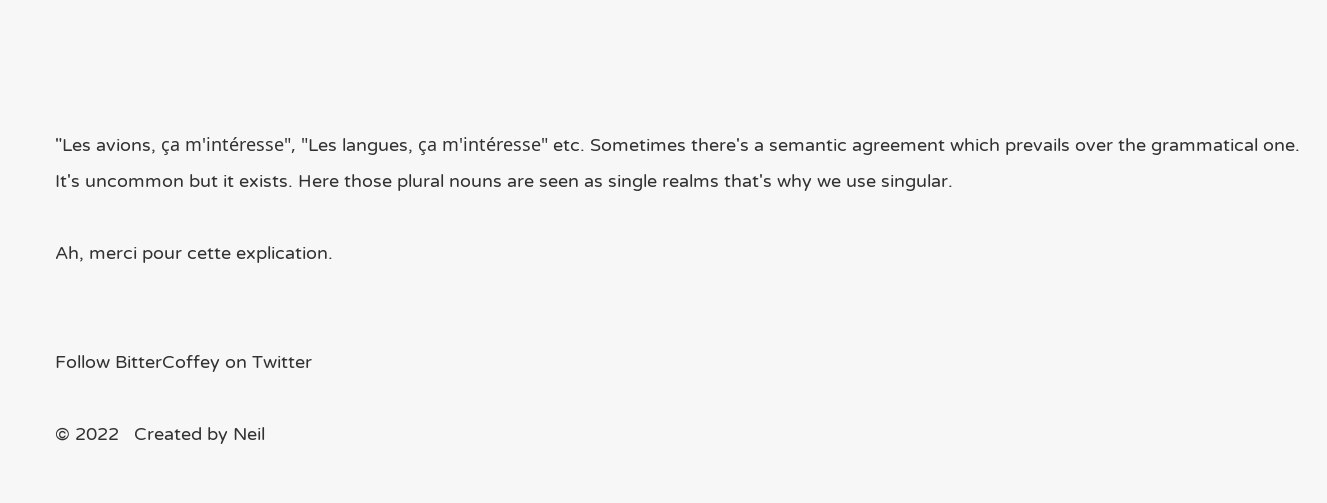"Les avions, ça m'intéresse", "Les langues, ça m'intéresse" etc. Sometimes there's a semantic agreement which prevails over the grammatical one. It's uncommon but it exists. Here those plural nouns are seen as single realms that's why we use singular.

Ah, merci pour cette explication.


Follow BitterCoffey on Twitter

© 2022   Created by Neil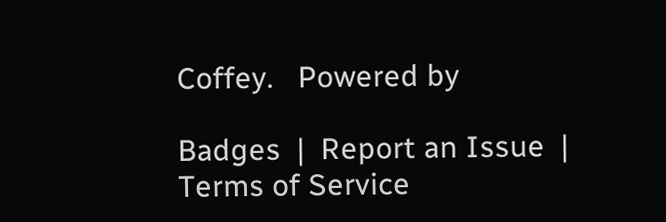Coffey.   Powered by

Badges  |  Report an Issue  |  Terms of Service